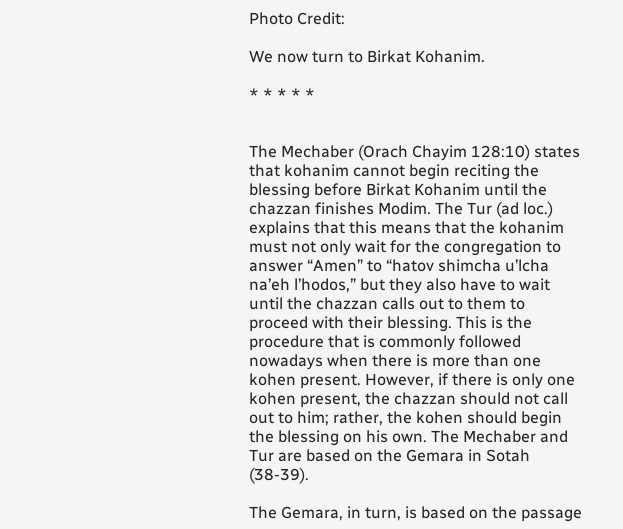Photo Credit:

We now turn to Birkat Kohanim.

* * * * *


The Mechaber (Orach Chayim 128:10) states that kohanim cannot begin reciting the blessing before Birkat Kohanim until the chazzan finishes Modim. The Tur (ad loc.) explains that this means that the kohanim must not only wait for the congregation to answer “Amen” to “hatov shimcha u’lcha na’eh l’hodos,” but they also have to wait until the chazzan calls out to them to proceed with their blessing. This is the procedure that is commonly followed nowadays when there is more than one kohen present. However, if there is only one kohen present, the chazzan should not call out to him; rather, the kohen should begin the blessing on his own. The Mechaber and Tur are based on the Gemara in Sotah (38-39).

The Gemara, in turn, is based on the passage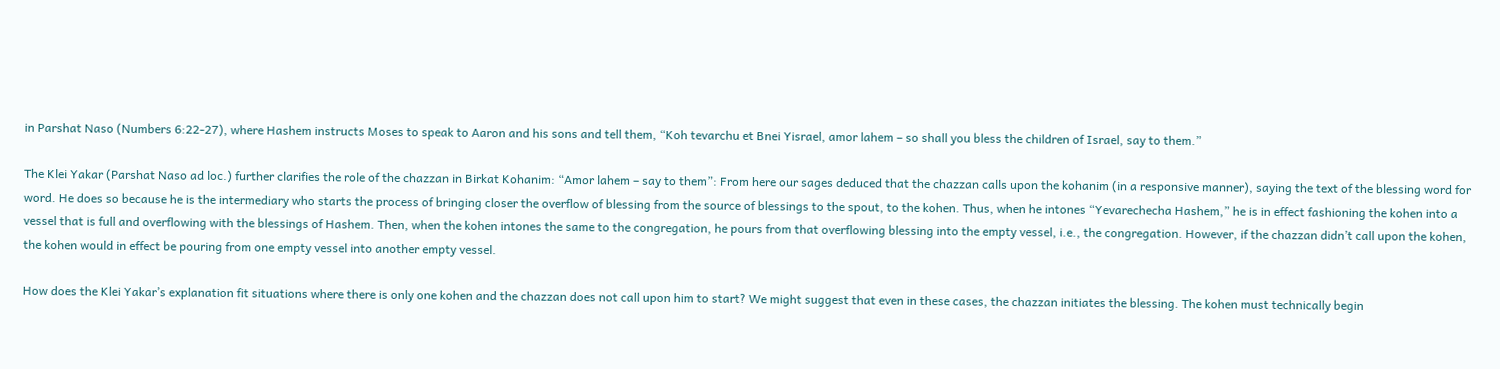in Parshat Naso (Numbers 6:22-27), where Hashem instructs Moses to speak to Aaron and his sons and tell them, “Koh tevarchu et Bnei Yisrael, amor lahem – so shall you bless the children of Israel, say to them.”

The Klei Yakar (Parshat Naso ad loc.) further clarifies the role of the chazzan in Birkat Kohanim: “Amor lahem – say to them”: From here our sages deduced that the chazzan calls upon the kohanim (in a responsive manner), saying the text of the blessing word for word. He does so because he is the intermediary who starts the process of bringing closer the overflow of blessing from the source of blessings to the spout, to the kohen. Thus, when he intones “Yevarechecha Hashem,” he is in effect fashioning the kohen into a vessel that is full and overflowing with the blessings of Hashem. Then, when the kohen intones the same to the congregation, he pours from that overflowing blessing into the empty vessel, i.e., the congregation. However, if the chazzan didn’t call upon the kohen, the kohen would in effect be pouring from one empty vessel into another empty vessel.

How does the Klei Yakar’s explanation fit situations where there is only one kohen and the chazzan does not call upon him to start? We might suggest that even in these cases, the chazzan initiates the blessing. The kohen must technically begin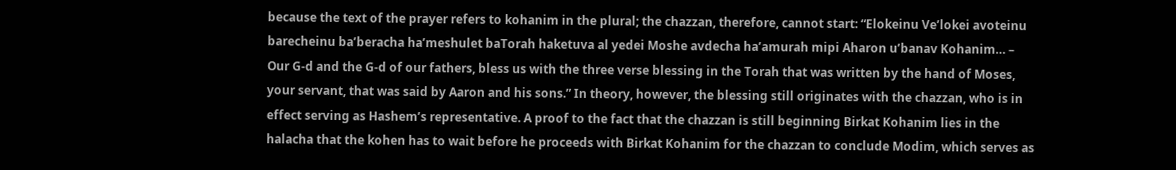because the text of the prayer refers to kohanim in the plural; the chazzan, therefore, cannot start: “Elokeinu Ve’lokei avoteinu barecheinu ba’beracha ha’meshulet baTorah haketuva al yedei Moshe avdecha ha’amurah mipi Aharon u’banav Kohanim… – Our G-d and the G-d of our fathers, bless us with the three verse blessing in the Torah that was written by the hand of Moses, your servant, that was said by Aaron and his sons.” In theory, however, the blessing still originates with the chazzan, who is in effect serving as Hashem’s representative. A proof to the fact that the chazzan is still beginning Birkat Kohanim lies in the halacha that the kohen has to wait before he proceeds with Birkat Kohanim for the chazzan to conclude Modim, which serves as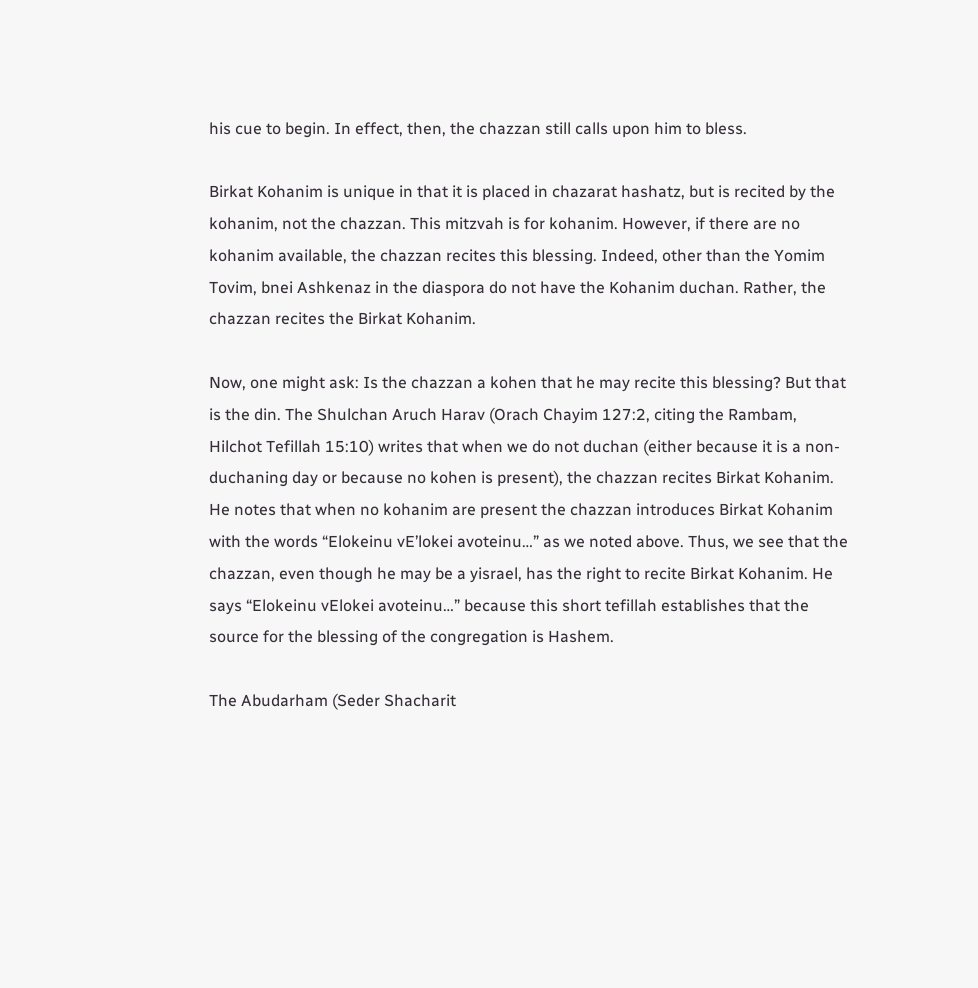his cue to begin. In effect, then, the chazzan still calls upon him to bless.

Birkat Kohanim is unique in that it is placed in chazarat hashatz, but is recited by the kohanim, not the chazzan. This mitzvah is for kohanim. However, if there are no kohanim available, the chazzan recites this blessing. Indeed, other than the Yomim Tovim, bnei Ashkenaz in the diaspora do not have the Kohanim duchan. Rather, the chazzan recites the Birkat Kohanim.

Now, one might ask: Is the chazzan a kohen that he may recite this blessing? But that is the din. The Shulchan Aruch Harav (Orach Chayim 127:2, citing the Rambam, Hilchot Tefillah 15:10) writes that when we do not duchan (either because it is a non-duchaning day or because no kohen is present), the chazzan recites Birkat Kohanim. He notes that when no kohanim are present the chazzan introduces Birkat Kohanim with the words “Elokeinu vE’lokei avoteinu…” as we noted above. Thus, we see that the chazzan, even though he may be a yisrael, has the right to recite Birkat Kohanim. He says “Elokeinu vElokei avoteinu…” because this short tefillah establishes that the source for the blessing of the congregation is Hashem.

The Abudarham (Seder Shacharit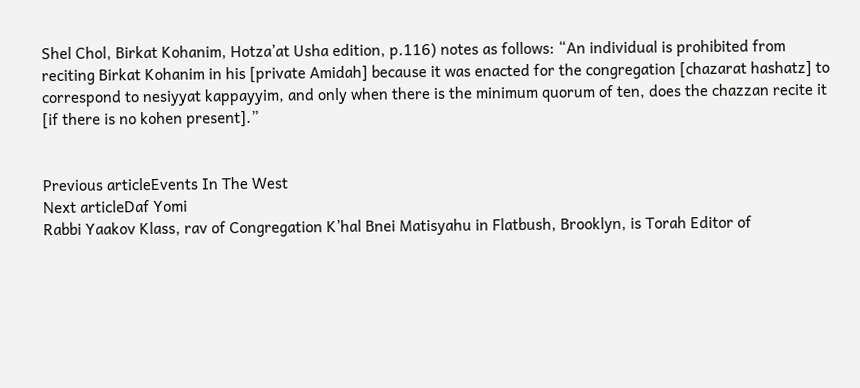Shel Chol, Birkat Kohanim, Hotza’at Usha edition, p.116) notes as follows: “An individual is prohibited from reciting Birkat Kohanim in his [private Amidah] because it was enacted for the congregation [chazarat hashatz] to correspond to nesiyyat kappayyim, and only when there is the minimum quorum of ten, does the chazzan recite it [if there is no kohen present].”


Previous articleEvents In The West
Next articleDaf Yomi
Rabbi Yaakov Klass, rav of Congregation K’hal Bnei Matisyahu in Flatbush, Brooklyn, is Torah Editor of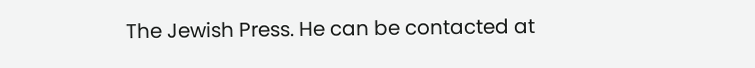The Jewish Press. He can be contacted at